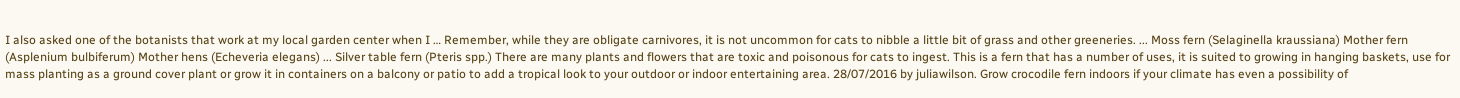I also asked one of the botanists that work at my local garden center when I … Remember, while they are obligate carnivores, it is not uncommon for cats to nibble a little bit of grass and other greeneries. ... Moss fern (Selaginella kraussiana) Mother fern (Asplenium bulbiferum) Mother hens (Echeveria elegans) ... Silver table fern (Pteris spp.) There are many plants and flowers that are toxic and poisonous for cats to ingest. This is a fern that has a number of uses, it is suited to growing in hanging baskets, use for mass planting as a ground cover plant or grow it in containers on a balcony or patio to add a tropical look to your outdoor or indoor entertaining area. 28/07/2016 by juliawilson. Grow crocodile fern indoors if your climate has even a possibility of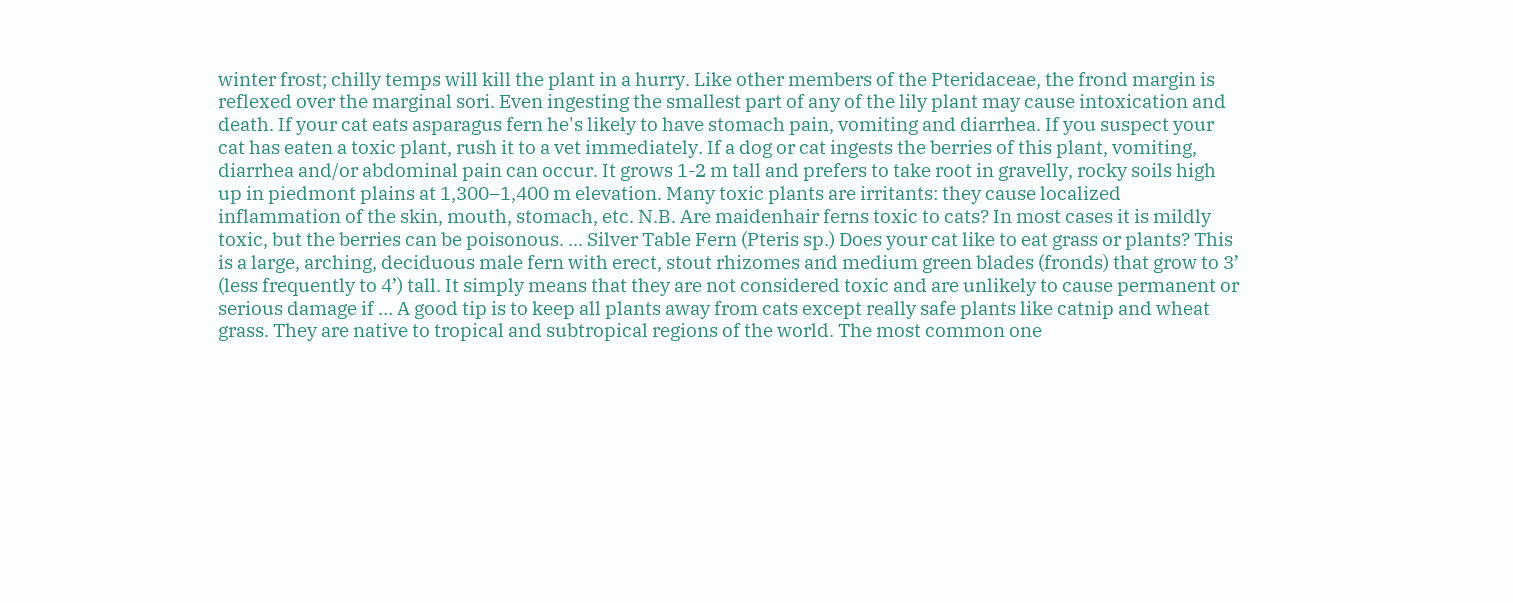winter frost; chilly temps will kill the plant in a hurry. Like other members of the Pteridaceae, the frond margin is reflexed over the marginal sori. Even ingesting the smallest part of any of the lily plant may cause intoxication and death. If your cat eats asparagus fern he's likely to have stomach pain, vomiting and diarrhea. If you suspect your cat has eaten a toxic plant, rush it to a vet immediately. If a dog or cat ingests the berries of this plant, vomiting, diarrhea and/or abdominal pain can occur. It grows 1-2 m tall and prefers to take root in gravelly, rocky soils high up in piedmont plains at 1,300–1,400 m elevation. Many toxic plants are irritants: they cause localized inflammation of the skin, mouth, stomach, etc. N.B. Are maidenhair ferns toxic to cats? In most cases it is mildly toxic, but the berries can be poisonous. ... Silver Table Fern (Pteris sp.) Does your cat like to eat grass or plants? This is a large, arching, deciduous male fern with erect, stout rhizomes and medium green blades (fronds) that grow to 3’ (less frequently to 4’) tall. It simply means that they are not considered toxic and are unlikely to cause permanent or serious damage if … A good tip is to keep all plants away from cats except really safe plants like catnip and wheat grass. They are native to tropical and subtropical regions of the world. The most common one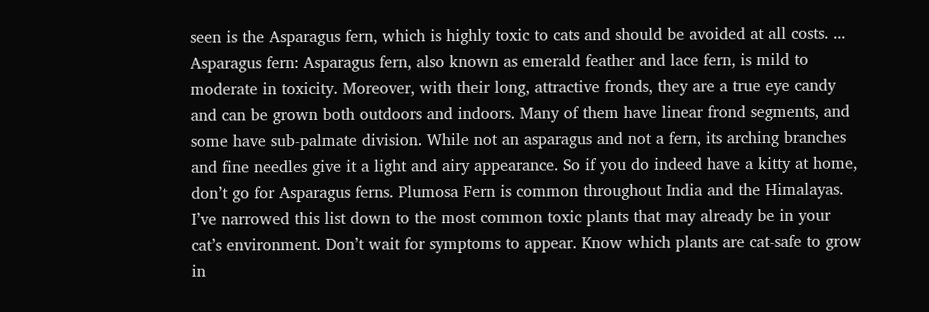seen is the Asparagus fern, which is highly toxic to cats and should be avoided at all costs. ... Asparagus fern: Asparagus fern, also known as emerald feather and lace fern, is mild to moderate in toxicity. Moreover, with their long, attractive fronds, they are a true eye candy and can be grown both outdoors and indoors. Many of them have linear frond segments, and some have sub-palmate division. While not an asparagus and not a fern, its arching branches and fine needles give it a light and airy appearance. So if you do indeed have a kitty at home, don’t go for Asparagus ferns. Plumosa Fern is common throughout India and the Himalayas. I’ve narrowed this list down to the most common toxic plants that may already be in your cat’s environment. Don’t wait for symptoms to appear. Know which plants are cat-safe to grow in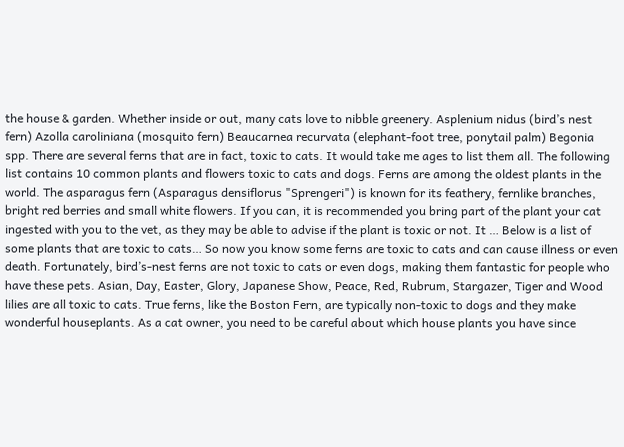the house & garden. Whether inside or out, many cats love to nibble greenery. Asplenium nidus (bird’s nest fern) Azolla caroliniana (mosquito fern) Beaucarnea recurvata (elephant-foot tree, ponytail palm) Begonia spp. There are several ferns that are in fact, toxic to cats. It would take me ages to list them all. The following list contains 10 common plants and flowers toxic to cats and dogs. Ferns are among the oldest plants in the world. The asparagus fern (Asparagus densiflorus "Sprengeri") is known for its feathery, fernlike branches, bright red berries and small white flowers. If you can, it is recommended you bring part of the plant your cat ingested with you to the vet, as they may be able to advise if the plant is toxic or not. It … Below is a list of some plants that are toxic to cats… So now you know some ferns are toxic to cats and can cause illness or even death. Fortunately, bird’s-nest ferns are not toxic to cats or even dogs, making them fantastic for people who have these pets. Asian, Day, Easter, Glory, Japanese Show, Peace, Red, Rubrum, Stargazer, Tiger and Wood lilies are all toxic to cats. True ferns, like the Boston Fern, are typically non-toxic to dogs and they make wonderful houseplants. As a cat owner, you need to be careful about which house plants you have since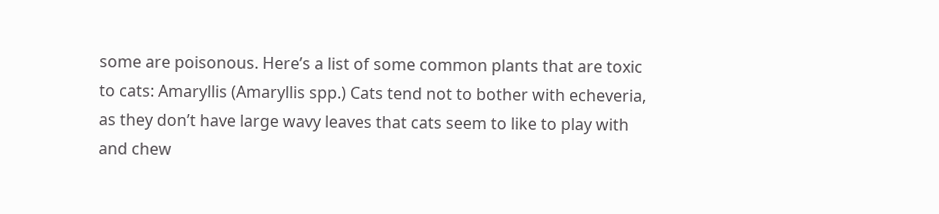some are poisonous. Here’s a list of some common plants that are toxic to cats: Amaryllis (Amaryllis spp.) Cats tend not to bother with echeveria, as they don’t have large wavy leaves that cats seem to like to play with and chew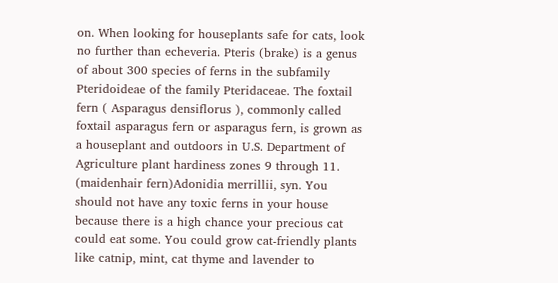on. When looking for houseplants safe for cats, look no further than echeveria. Pteris (brake) is a genus of about 300 species of ferns in the subfamily Pteridoideae of the family Pteridaceae. The foxtail fern ( Asparagus densiflorus ), commonly called foxtail asparagus fern or asparagus fern, is grown as a houseplant and outdoors in U.S. Department of Agriculture plant hardiness zones 9 through 11. (maidenhair fern)Adonidia merrillii, syn. You should not have any toxic ferns in your house because there is a high chance your precious cat could eat some. You could grow cat-friendly plants like catnip, mint, cat thyme and lavender to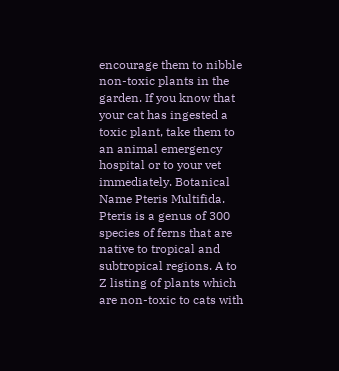encourage them to nibble non-toxic plants in the garden. If you know that your cat has ingested a toxic plant, take them to an animal emergency hospital or to your vet immediately. Botanical Name Pteris Multifida. Pteris is a genus of 300 species of ferns that are native to tropical and subtropical regions. A to Z listing of plants which are non-toxic to cats with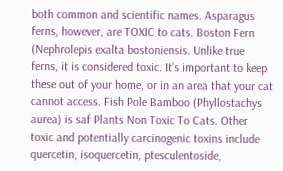both common and scientific names. Asparagus ferns, however, are TOXIC to cats. Boston Fern (Nephrolepis exalta bostoniensis. Unlike true ferns, it is considered toxic. It’s important to keep these out of your home, or in an area that your cat cannot access. Fish Pole Bamboo (Phyllostachys aurea) is saf Plants Non Toxic To Cats. Other toxic and potentially carcinogenic toxins include quercetin, isoquercetin, ptesculentoside,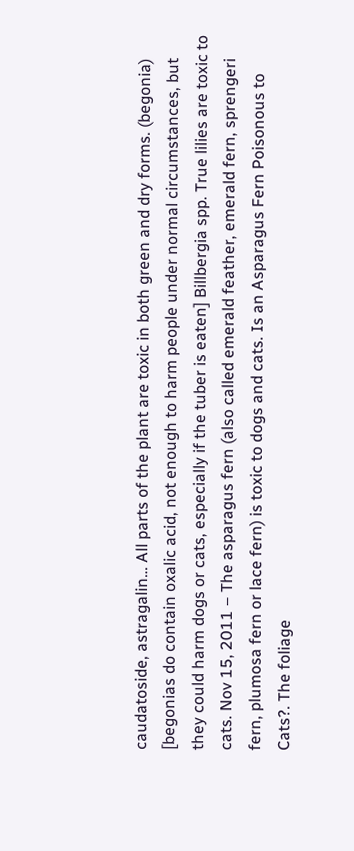caudatoside, astragalin… All parts of the plant are toxic in both green and dry forms. (begonia) [begonias do contain oxalic acid, not enough to harm people under normal circumstances, but they could harm dogs or cats, especially if the tuber is eaten] Billbergia spp. True lilies are toxic to cats. Nov 15, 2011 – The asparagus fern (also called emerald feather, emerald fern, sprengeri fern, plumosa fern or lace fern) is toxic to dogs and cats. Is an Asparagus Fern Poisonous to Cats?. The foliage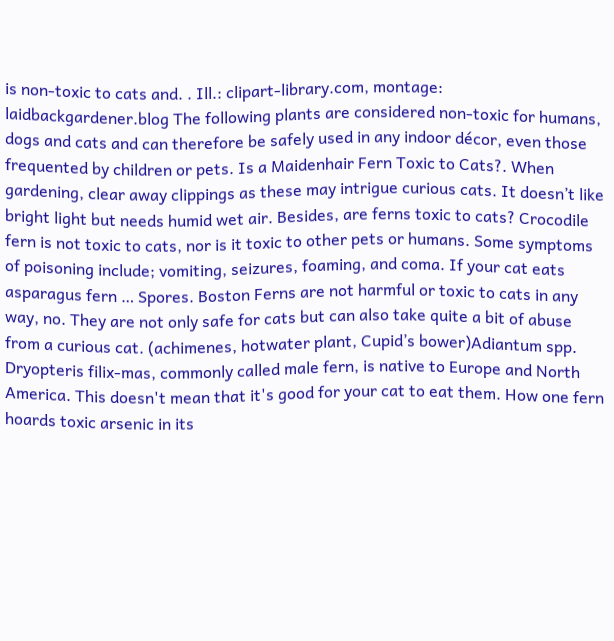is non-toxic to cats and. . Ill.: clipart-library.com, montage: laidbackgardener.blog The following plants are considered non-toxic for humans, dogs and cats and can therefore be safely used in any indoor décor, even those frequented by children or pets. Is a Maidenhair Fern Toxic to Cats?. When gardening, clear away clippings as these may intrigue curious cats. It doesn’t like bright light but needs humid wet air. Besides, are ferns toxic to cats? Crocodile fern is not toxic to cats, nor is it toxic to other pets or humans. Some symptoms of poisoning include; vomiting, seizures, foaming, and coma. If your cat eats asparagus fern … Spores. Boston Ferns are not harmful or toxic to cats in any way, no. They are not only safe for cats but can also take quite a bit of abuse from a curious cat. (achimenes, hotwater plant, Cupid’s bower)Adiantum spp. Dryopteris filix-mas, commonly called male fern, is native to Europe and North America. This doesn't mean that it's good for your cat to eat them. How one fern hoards toxic arsenic in its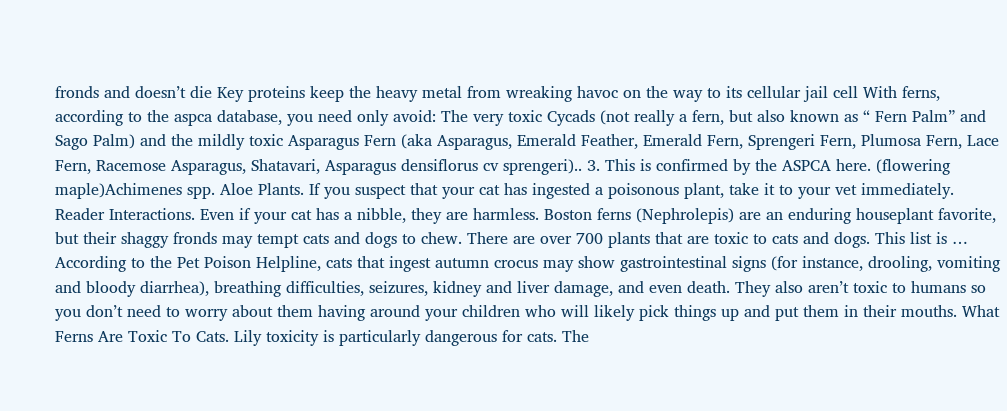fronds and doesn’t die Key proteins keep the heavy metal from wreaking havoc on the way to its cellular jail cell With ferns, according to the aspca database, you need only avoid: The very toxic Cycads (not really a fern, but also known as “ Fern Palm” and Sago Palm) and the mildly toxic Asparagus Fern (aka Asparagus, Emerald Feather, Emerald Fern, Sprengeri Fern, Plumosa Fern, Lace Fern, Racemose Asparagus, Shatavari, Asparagus densiflorus cv sprengeri).. 3. This is confirmed by the ASPCA here. (flowering maple)Achimenes spp. Aloe Plants. If you suspect that your cat has ingested a poisonous plant, take it to your vet immediately. Reader Interactions. Even if your cat has a nibble, they are harmless. Boston ferns (Nephrolepis) are an enduring houseplant favorite, but their shaggy fronds may tempt cats and dogs to chew. There are over 700 plants that are toxic to cats and dogs. This list is … According to the Pet Poison Helpline, cats that ingest autumn crocus may show gastrointestinal signs (for instance, drooling, vomiting and bloody diarrhea), breathing difficulties, seizures, kidney and liver damage, and even death. They also aren’t toxic to humans so you don’t need to worry about them having around your children who will likely pick things up and put them in their mouths. What Ferns Are Toxic To Cats. Lily toxicity is particularly dangerous for cats. The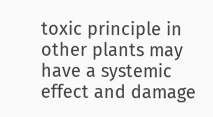toxic principle in other plants may have a systemic effect and damage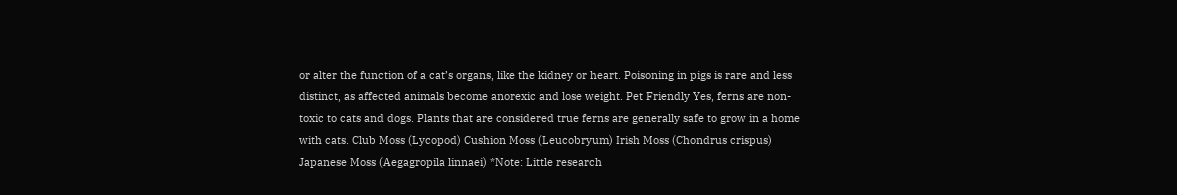or alter the function of a cat’s organs, like the kidney or heart. Poisoning in pigs is rare and less distinct, as affected animals become anorexic and lose weight. Pet Friendly Yes, ferns are non-toxic to cats and dogs. Plants that are considered true ferns are generally safe to grow in a home with cats. Club Moss (Lycopod) Cushion Moss (Leucobryum) Irish Moss (Chondrus crispus) Japanese Moss (Aegagropila linnaei) *Note: Little research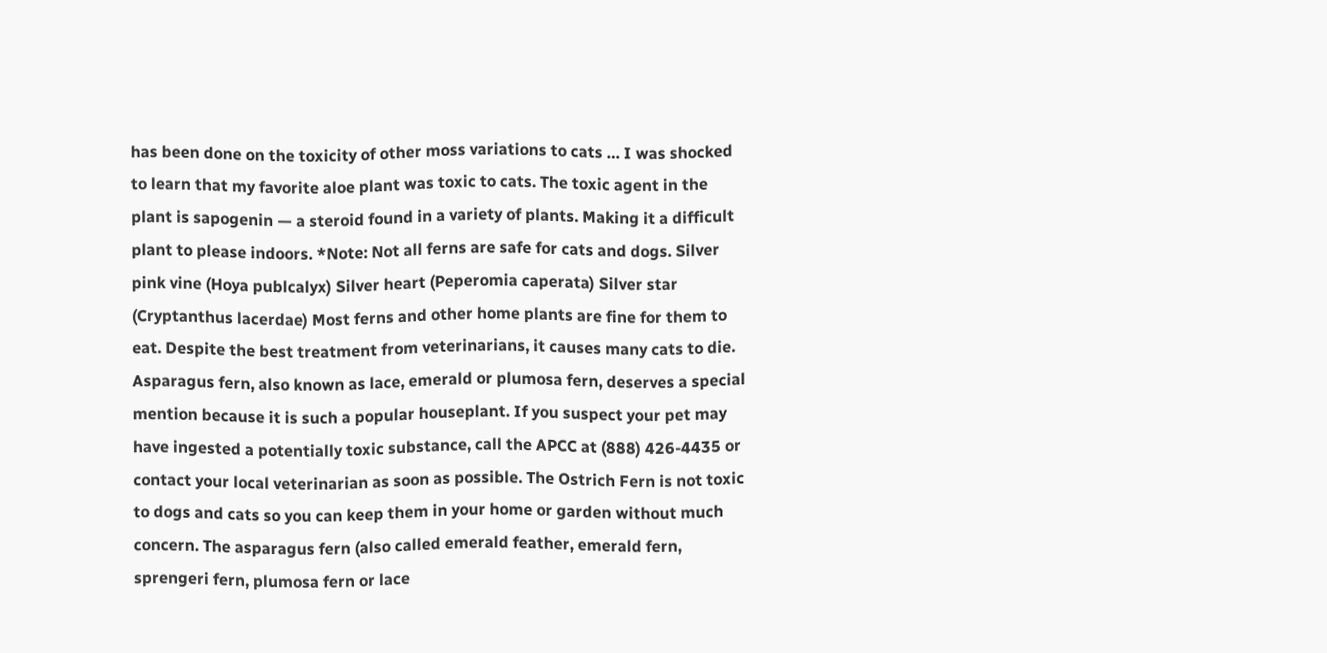has been done on the toxicity of other moss variations to cats … I was shocked to learn that my favorite aloe plant was toxic to cats. The toxic agent in the plant is sapogenin — a steroid found in a variety of plants. Making it a difficult plant to please indoors. *Note: Not all ferns are safe for cats and dogs. Silver pink vine (Hoya publcalyx) Silver heart (Peperomia caperata) Silver star (Cryptanthus lacerdae) Most ferns and other home plants are fine for them to eat. Despite the best treatment from veterinarians, it causes many cats to die. Asparagus fern, also known as lace, emerald or plumosa fern, deserves a special mention because it is such a popular houseplant. If you suspect your pet may have ingested a potentially toxic substance, call the APCC at (888) 426-4435 or contact your local veterinarian as soon as possible. The Ostrich Fern is not toxic to dogs and cats so you can keep them in your home or garden without much concern. The asparagus fern (also called emerald feather, emerald fern, sprengeri fern, plumosa fern or lace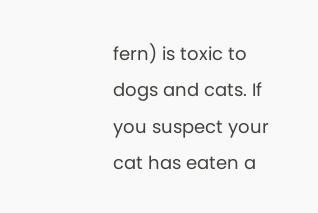fern) is toxic to dogs and cats. If you suspect your cat has eaten a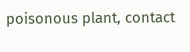poisonous plant, contact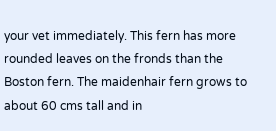your vet immediately. This fern has more rounded leaves on the fronds than the Boston fern. The maidenhair fern grows to about 60 cms tall and in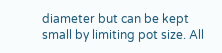diameter but can be kept small by limiting pot size. All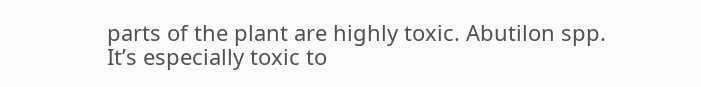parts of the plant are highly toxic. Abutilon spp. It’s especially toxic to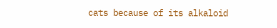cats because of its alkaloid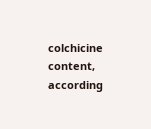colchicine content, according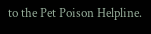to the Pet Poison Helpline.